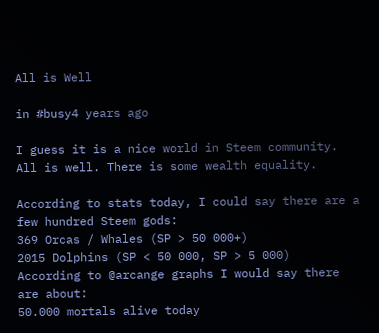All is Well

in #busy4 years ago

I guess it is a nice world in Steem community. All is well. There is some wealth equality.

According to stats today, I could say there are a few hundred Steem gods:
369 Orcas / Whales (SP > 50 000+)
2015 Dolphins (SP < 50 000, SP > 5 000)
According to @arcange graphs I would say there are about:
50.000 mortals alive today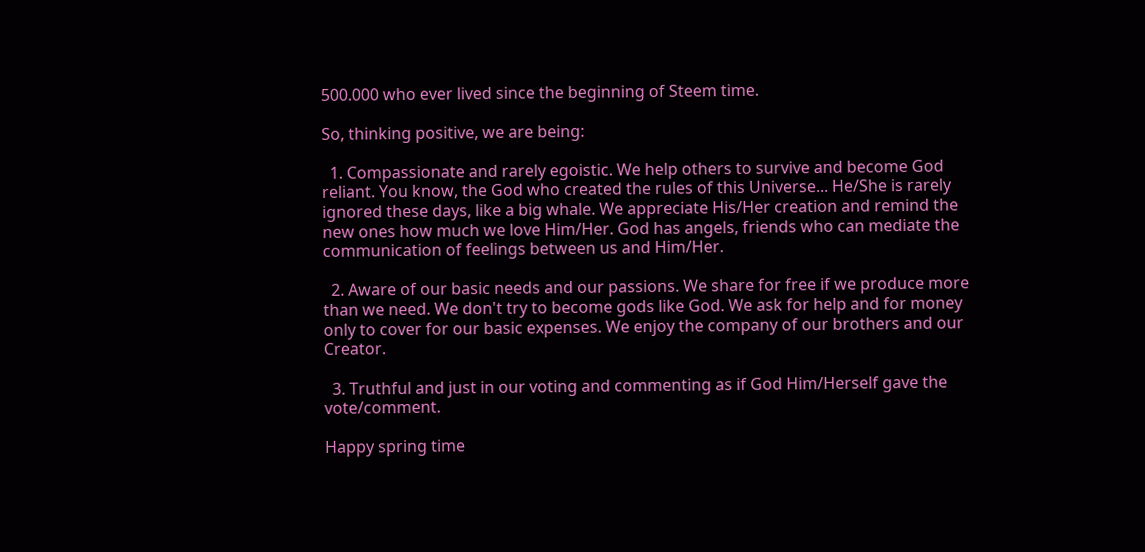500.000 who ever lived since the beginning of Steem time.

So, thinking positive, we are being:

  1. Compassionate and rarely egoistic. We help others to survive and become God reliant. You know, the God who created the rules of this Universe... He/She is rarely ignored these days, like a big whale. We appreciate His/Her creation and remind the new ones how much we love Him/Her. God has angels, friends who can mediate the communication of feelings between us and Him/Her.

  2. Aware of our basic needs and our passions. We share for free if we produce more than we need. We don't try to become gods like God. We ask for help and for money only to cover for our basic expenses. We enjoy the company of our brothers and our Creator.

  3. Truthful and just in our voting and commenting as if God Him/Herself gave the vote/comment.

Happy spring time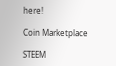here!

Coin Marketplace

STEEM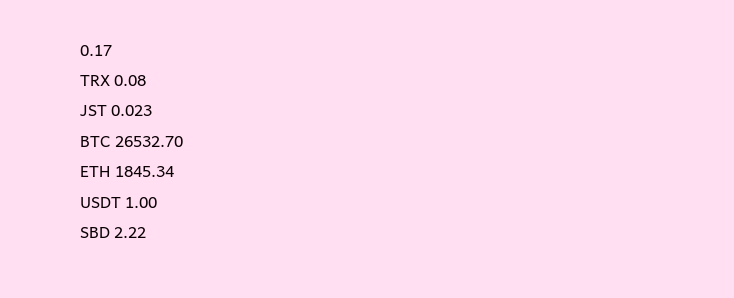0.17
TRX 0.08
JST 0.023
BTC 26532.70
ETH 1845.34
USDT 1.00
SBD 2.22